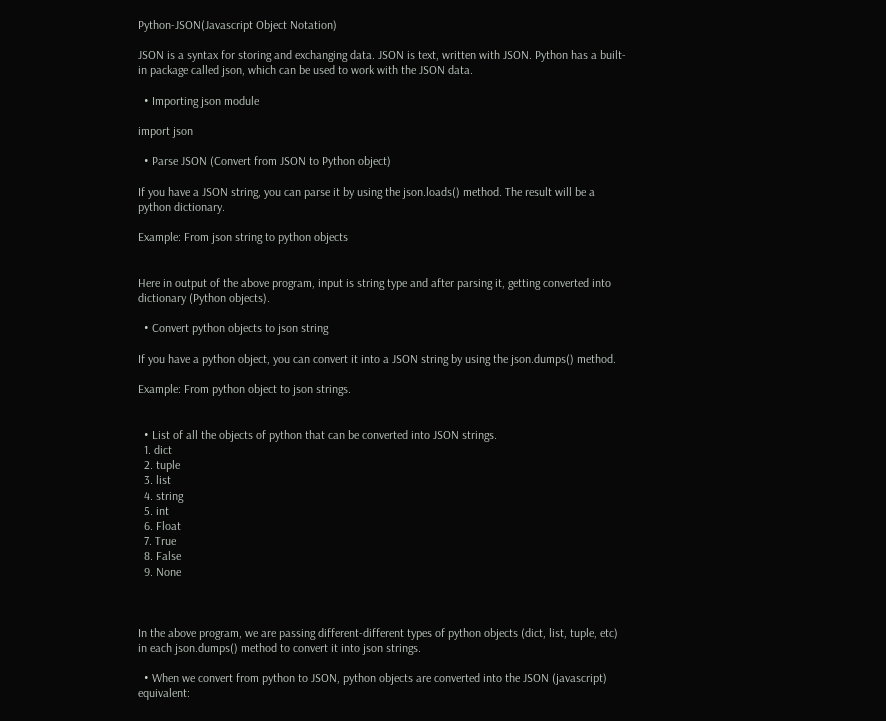Python-JSON(Javascript Object Notation)

JSON is a syntax for storing and exchanging data. JSON is text, written with JSON. Python has a built-in package called json, which can be used to work with the JSON data.

  • Importing json module

import json

  • Parse JSON (Convert from JSON to Python object)

If you have a JSON string, you can parse it by using the json.loads() method. The result will be a python dictionary.

Example: From json string to python objects


Here in output of the above program, input is string type and after parsing it, getting converted into dictionary (Python objects).

  • Convert python objects to json string

If you have a python object, you can convert it into a JSON string by using the json.dumps() method.

Example: From python object to json strings.


  • List of all the objects of python that can be converted into JSON strings.
  1. dict
  2. tuple
  3. list
  4. string
  5. int
  6. Float
  7. True
  8. False
  9. None



In the above program, we are passing different-different types of python objects (dict, list, tuple, etc) in each json.dumps() method to convert it into json strings.

  • When we convert from python to JSON, python objects are converted into the JSON (javascript) equivalent: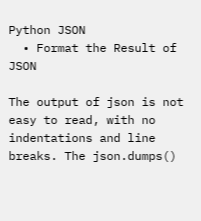Python JSON
  • Format the Result of JSON

The output of json is not easy to read, with no indentations and line breaks. The json.dumps()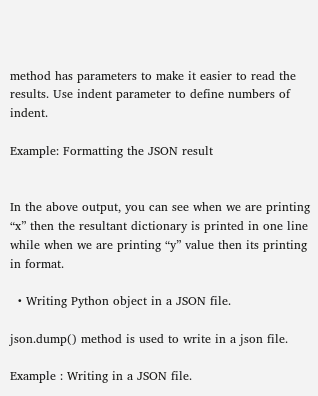method has parameters to make it easier to read the results. Use indent parameter to define numbers of indent.

Example: Formatting the JSON result


In the above output, you can see when we are printing “x” then the resultant dictionary is printed in one line while when we are printing “y” value then its printing in format.

  • Writing Python object in a JSON file.

json.dump() method is used to write in a json file.

Example : Writing in a JSON file.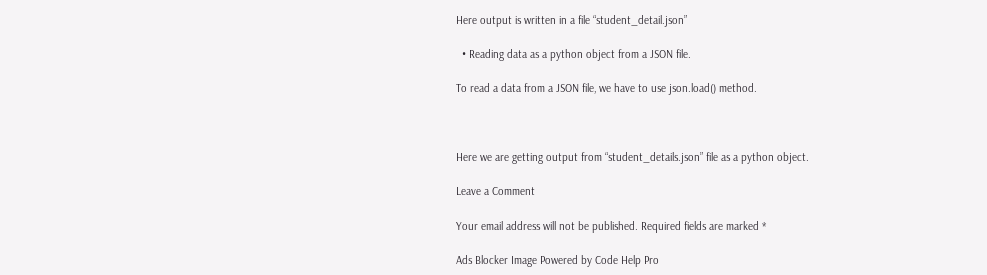Here output is written in a file “student_detail.json”

  • Reading data as a python object from a JSON file.

To read a data from a JSON file, we have to use json.load() method.



Here we are getting output from “student_details.json” file as a python object.

Leave a Comment

Your email address will not be published. Required fields are marked *

Ads Blocker Image Powered by Code Help Pro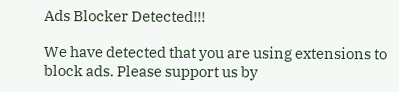Ads Blocker Detected!!!

We have detected that you are using extensions to block ads. Please support us by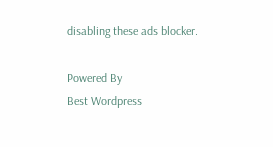disabling these ads blocker.

Powered By
Best Wordpress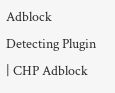Adblock Detecting Plugin | CHP Adblock